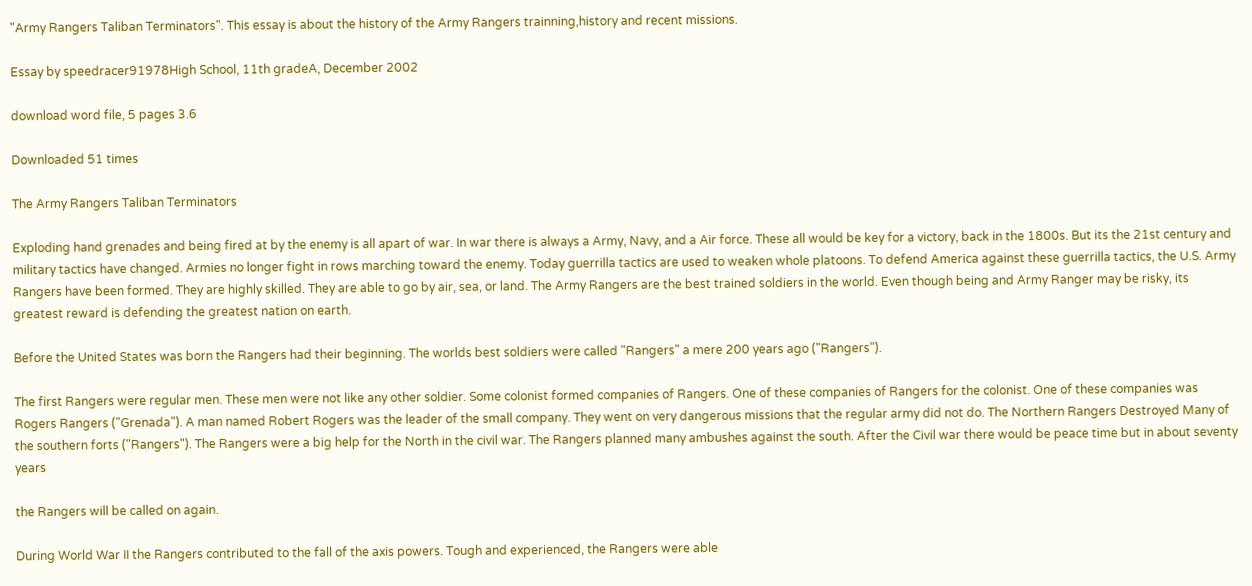"Army Rangers Taliban Terminators". This essay is about the history of the Army Rangers trainning,history and recent missions.

Essay by speedracer91978High School, 11th gradeA, December 2002

download word file, 5 pages 3.6

Downloaded 51 times

The Army Rangers Taliban Terminators

Exploding hand grenades and being fired at by the enemy is all apart of war. In war there is always a Army, Navy, and a Air force. These all would be key for a victory, back in the 1800s. But its the 21st century and military tactics have changed. Armies no longer fight in rows marching toward the enemy. Today guerrilla tactics are used to weaken whole platoons. To defend America against these guerrilla tactics, the U.S. Army Rangers have been formed. They are highly skilled. They are able to go by air, sea, or land. The Army Rangers are the best trained soldiers in the world. Even though being and Army Ranger may be risky, its greatest reward is defending the greatest nation on earth.

Before the United States was born the Rangers had their beginning. The worlds best soldiers were called "Rangers" a mere 200 years ago ("Rangers").

The first Rangers were regular men. These men were not like any other soldier. Some colonist formed companies of Rangers. One of these companies of Rangers for the colonist. One of these companies was Rogers Rangers ("Grenada"). A man named Robert Rogers was the leader of the small company. They went on very dangerous missions that the regular army did not do. The Northern Rangers Destroyed Many of the southern forts ("Rangers"). The Rangers were a big help for the North in the civil war. The Rangers planned many ambushes against the south. After the Civil war there would be peace time but in about seventy years

the Rangers will be called on again.

During World War II the Rangers contributed to the fall of the axis powers. Tough and experienced, the Rangers were able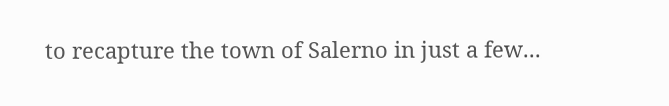to recapture the town of Salerno in just a few...